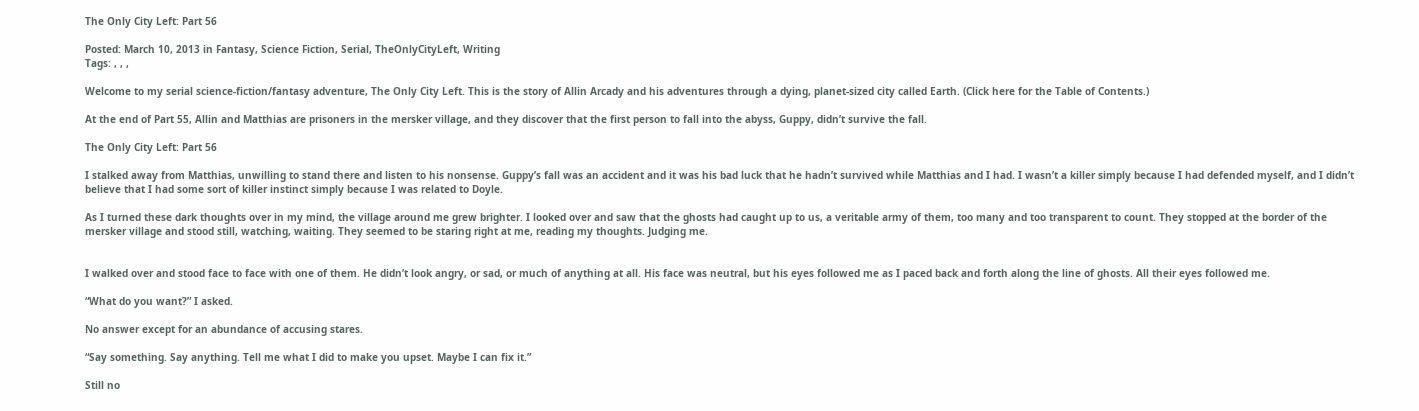The Only City Left: Part 56

Posted: March 10, 2013 in Fantasy, Science Fiction, Serial, TheOnlyCityLeft, Writing
Tags: , , ,

Welcome to my serial science-fiction/fantasy adventure, The Only City Left. This is the story of Allin Arcady and his adventures through a dying, planet-sized city called Earth. (Click here for the Table of Contents.)

At the end of Part 55, Allin and Matthias are prisoners in the mersker village, and they discover that the first person to fall into the abyss, Guppy, didn’t survive the fall.

The Only City Left: Part 56

I stalked away from Matthias, unwilling to stand there and listen to his nonsense. Guppy’s fall was an accident and it was his bad luck that he hadn’t survived while Matthias and I had. I wasn’t a killer simply because I had defended myself, and I didn’t believe that I had some sort of killer instinct simply because I was related to Doyle.

As I turned these dark thoughts over in my mind, the village around me grew brighter. I looked over and saw that the ghosts had caught up to us, a veritable army of them, too many and too transparent to count. They stopped at the border of the mersker village and stood still, watching, waiting. They seemed to be staring right at me, reading my thoughts. Judging me.


I walked over and stood face to face with one of them. He didn’t look angry, or sad, or much of anything at all. His face was neutral, but his eyes followed me as I paced back and forth along the line of ghosts. All their eyes followed me.

“What do you want?” I asked.

No answer except for an abundance of accusing stares.

“Say something. Say anything. Tell me what I did to make you upset. Maybe I can fix it.”

Still no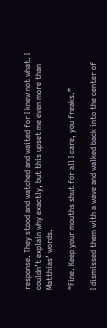response. They stood and watched and waited for I knew not what. I couldn’t explain why exactly, but this upset me even more than Matthias’ words.

“Fine. Keep your mouths shut for all I care, you freaks.”

I dismissed them with a wave and walked back into the center of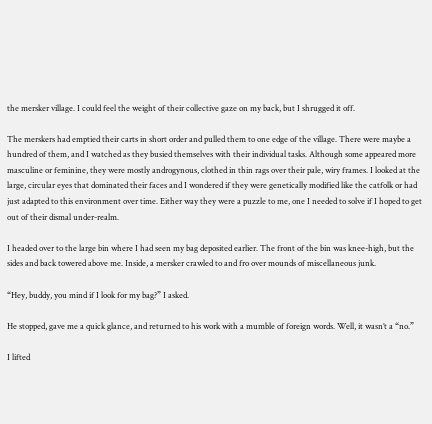the mersker village. I could feel the weight of their collective gaze on my back, but I shrugged it off.

The merskers had emptied their carts in short order and pulled them to one edge of the village. There were maybe a hundred of them, and I watched as they busied themselves with their individual tasks. Although some appeared more masculine or feminine, they were mostly androgynous, clothed in thin rags over their pale, wiry frames. I looked at the large, circular eyes that dominated their faces and I wondered if they were genetically modified like the catfolk or had just adapted to this environment over time. Either way they were a puzzle to me, one I needed to solve if I hoped to get out of their dismal under-realm.

I headed over to the large bin where I had seen my bag deposited earlier. The front of the bin was knee-high, but the sides and back towered above me. Inside, a mersker crawled to and fro over mounds of miscellaneous junk.

“Hey, buddy, you mind if I look for my bag?” I asked.

He stopped, gave me a quick glance, and returned to his work with a mumble of foreign words. Well, it wasn’t a “no.”

I lifted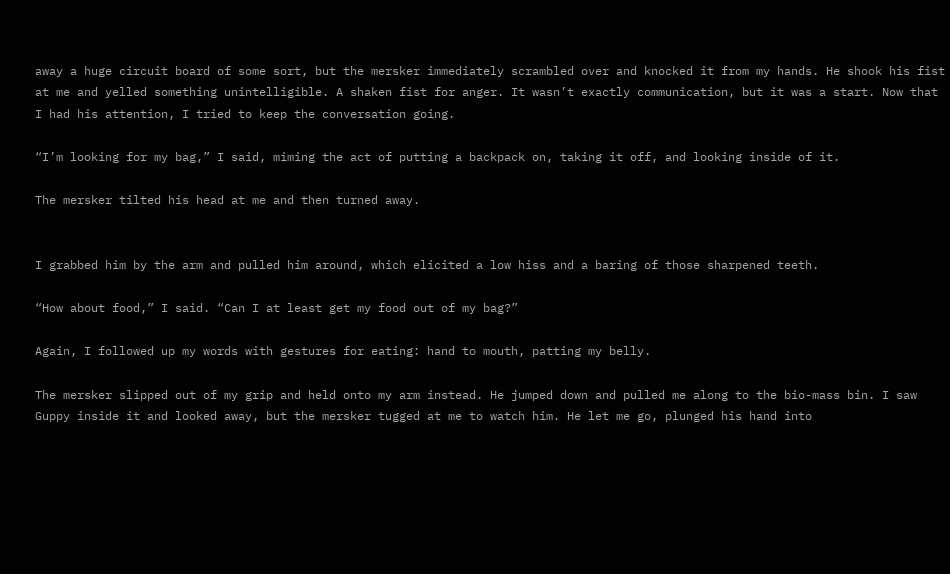away a huge circuit board of some sort, but the mersker immediately scrambled over and knocked it from my hands. He shook his fist at me and yelled something unintelligible. A shaken fist for anger. It wasn’t exactly communication, but it was a start. Now that I had his attention, I tried to keep the conversation going.

“I’m looking for my bag,” I said, miming the act of putting a backpack on, taking it off, and looking inside of it.

The mersker tilted his head at me and then turned away.


I grabbed him by the arm and pulled him around, which elicited a low hiss and a baring of those sharpened teeth.

“How about food,” I said. “Can I at least get my food out of my bag?”

Again, I followed up my words with gestures for eating: hand to mouth, patting my belly.

The mersker slipped out of my grip and held onto my arm instead. He jumped down and pulled me along to the bio-mass bin. I saw Guppy inside it and looked away, but the mersker tugged at me to watch him. He let me go, plunged his hand into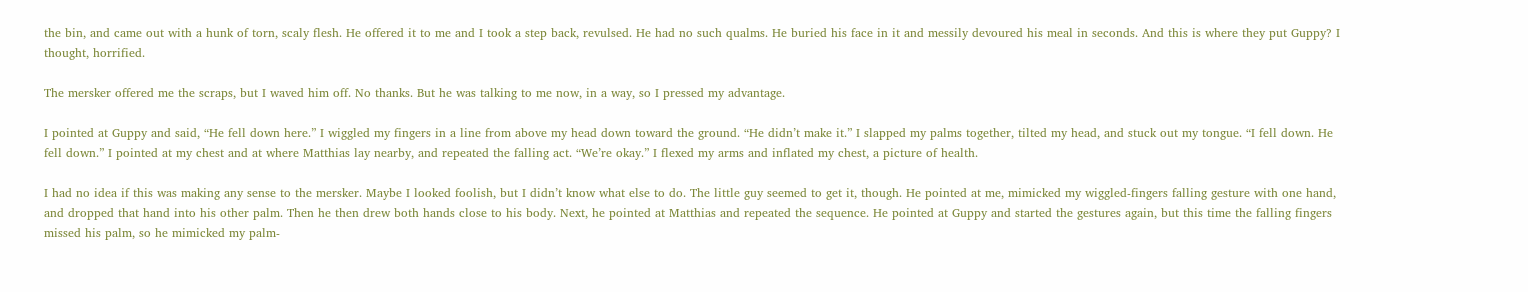the bin, and came out with a hunk of torn, scaly flesh. He offered it to me and I took a step back, revulsed. He had no such qualms. He buried his face in it and messily devoured his meal in seconds. And this is where they put Guppy? I thought, horrified.

The mersker offered me the scraps, but I waved him off. No thanks. But he was talking to me now, in a way, so I pressed my advantage.

I pointed at Guppy and said, “He fell down here.” I wiggled my fingers in a line from above my head down toward the ground. “He didn’t make it.” I slapped my palms together, tilted my head, and stuck out my tongue. “I fell down. He fell down.” I pointed at my chest and at where Matthias lay nearby, and repeated the falling act. “We’re okay.” I flexed my arms and inflated my chest, a picture of health.

I had no idea if this was making any sense to the mersker. Maybe I looked foolish, but I didn’t know what else to do. The little guy seemed to get it, though. He pointed at me, mimicked my wiggled-fingers falling gesture with one hand, and dropped that hand into his other palm. Then he then drew both hands close to his body. Next, he pointed at Matthias and repeated the sequence. He pointed at Guppy and started the gestures again, but this time the falling fingers missed his palm, so he mimicked my palm-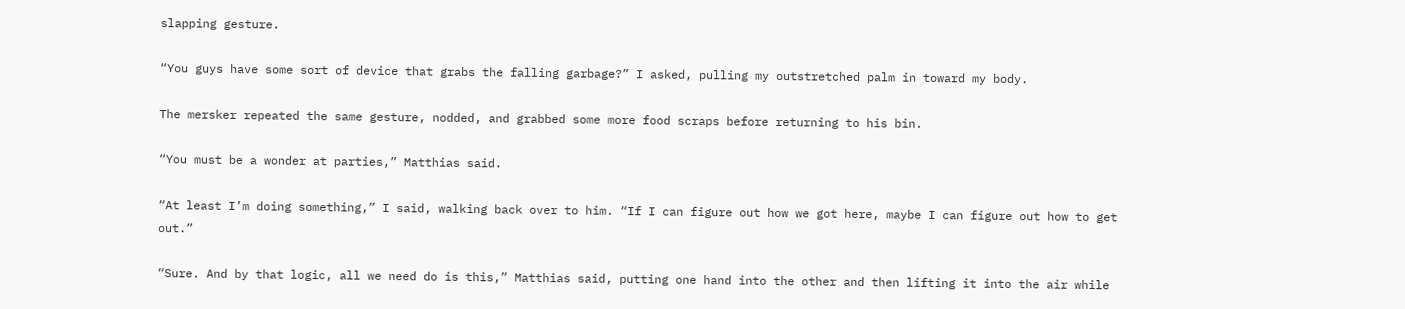slapping gesture.

“You guys have some sort of device that grabs the falling garbage?” I asked, pulling my outstretched palm in toward my body.

The mersker repeated the same gesture, nodded, and grabbed some more food scraps before returning to his bin.

“You must be a wonder at parties,” Matthias said.

“At least I’m doing something,” I said, walking back over to him. “If I can figure out how we got here, maybe I can figure out how to get out.”

“Sure. And by that logic, all we need do is this,” Matthias said, putting one hand into the other and then lifting it into the air while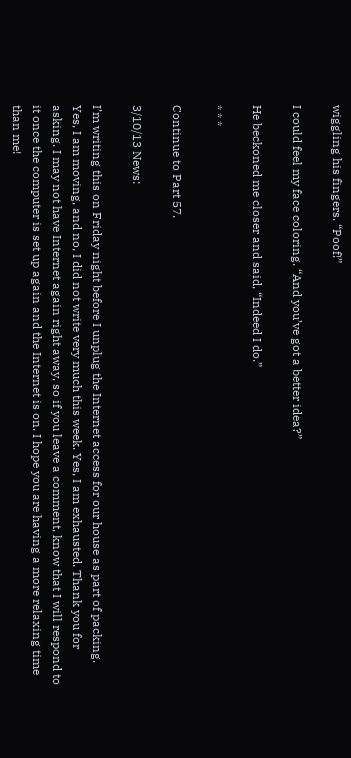wiggling his fingers. “Poof!”

I could feel my face coloring. “And you’ve got a better idea?”

He beckoned me closer and said, “Indeed I do.”

* * *

Continue to Part 57.

3/10/13 News:

I’m writing this on Friday night before I unplug the Internet access for our house as part of packing. Yes, I am moving, and no, I did not write very much this week. Yes, I am exhausted. Thank you for asking. I may not have Internet again right away, so if you leave a comment, know that I will respond to it once the computer is set up again and the Internet is on. I hope you are having a more relaxing time than me!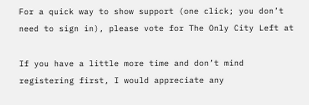For a quick way to show support (one click; you don’t need to sign in), please vote for The Only City Left at

If you have a little more time and don’t mind registering first, I would appreciate any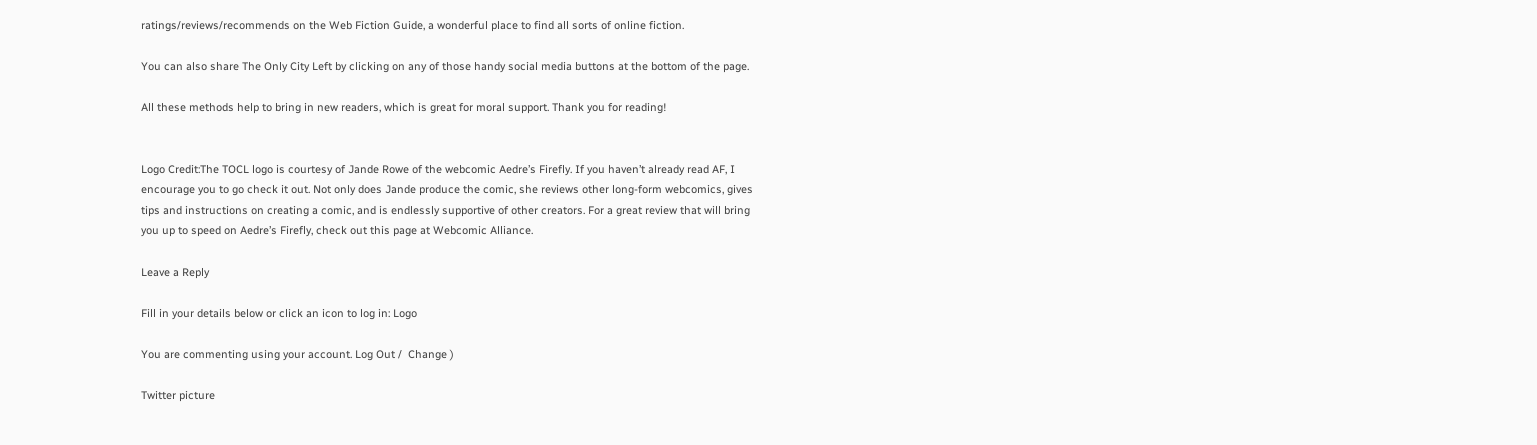ratings/reviews/recommends on the Web Fiction Guide, a wonderful place to find all sorts of online fiction.

You can also share The Only City Left by clicking on any of those handy social media buttons at the bottom of the page.

All these methods help to bring in new readers, which is great for moral support. Thank you for reading!


Logo Credit:The TOCL logo is courtesy of Jande Rowe of the webcomic Aedre’s Firefly. If you haven’t already read AF, I encourage you to go check it out. Not only does Jande produce the comic, she reviews other long-form webcomics, gives tips and instructions on creating a comic, and is endlessly supportive of other creators. For a great review that will bring you up to speed on Aedre’s Firefly, check out this page at Webcomic Alliance.

Leave a Reply

Fill in your details below or click an icon to log in: Logo

You are commenting using your account. Log Out /  Change )

Twitter picture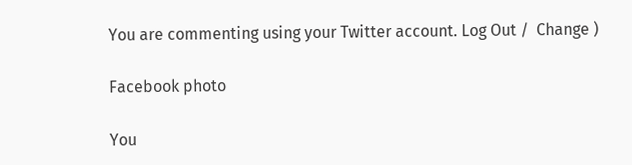You are commenting using your Twitter account. Log Out /  Change )

Facebook photo

You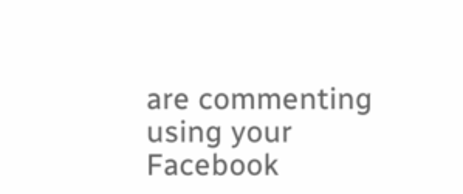are commenting using your Facebook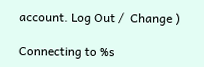account. Log Out /  Change )

Connecting to %s